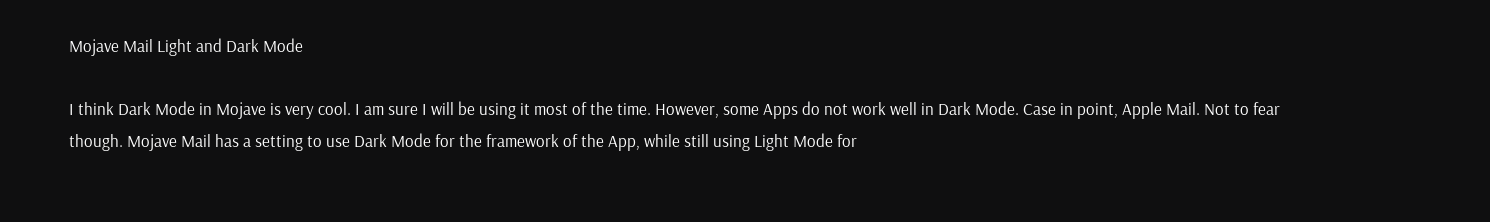Mojave Mail Light and Dark Mode

I think Dark Mode in Mojave is very cool. I am sure I will be using it most of the time. However, some Apps do not work well in Dark Mode. Case in point, Apple Mail. Not to fear though. Mojave Mail has a setting to use Dark Mode for the framework of the App, while still using Light Mode for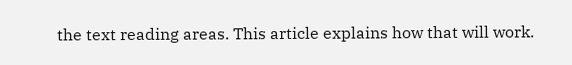the text reading areas. This article explains how that will work.